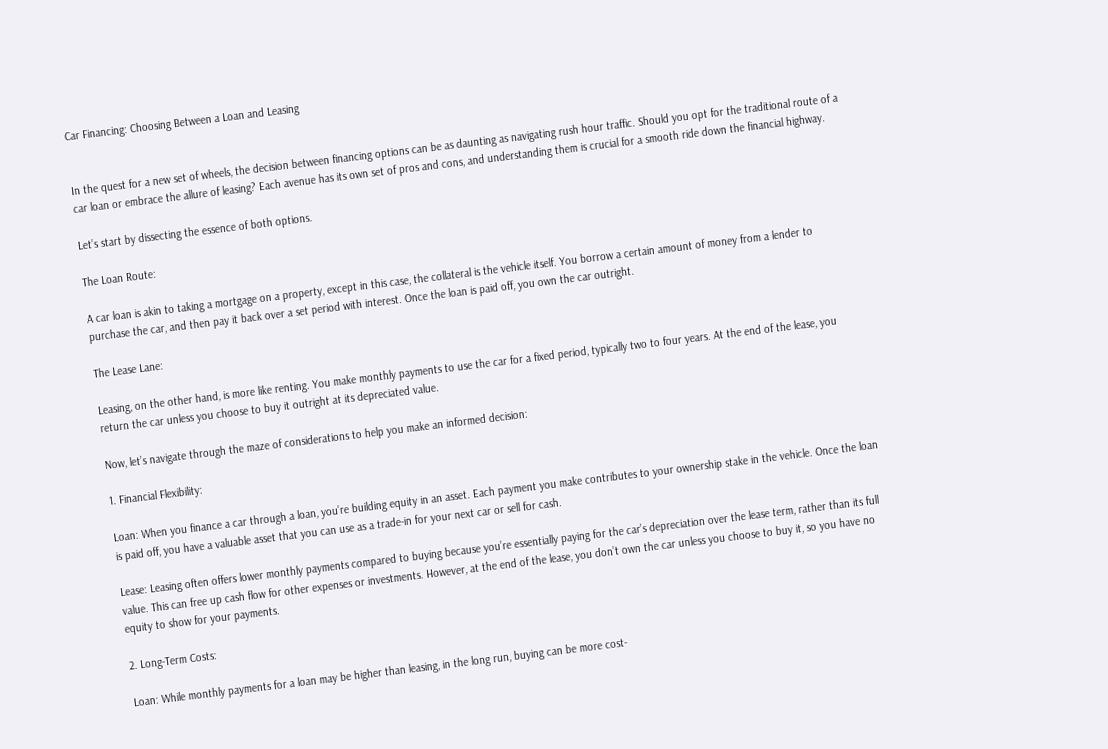Car Financing: Choosing Between a Loan and Leasing


In the quest for a new set of wheels, the decision between financing options can be as daunting as navigating rush hour traffic. Should you opt for the traditional route of a car loan or embrace the allure of leasing? Each avenue has its own set of pros and cons, and understanding them is crucial for a smooth ride down the financial highway.

Let’s start by dissecting the essence of both options.

The Loan Route:

A car loan is akin to taking a mortgage on a property, except in this case, the collateral is the vehicle itself. You borrow a certain amount of money from a lender to purchase the car, and then pay it back over a set period with interest. Once the loan is paid off, you own the car outright.

The Lease Lane:

Leasing, on the other hand, is more like renting. You make monthly payments to use the car for a fixed period, typically two to four years. At the end of the lease, you return the car unless you choose to buy it outright at its depreciated value.

Now, let’s navigate through the maze of considerations to help you make an informed decision:

1. Financial Flexibility:

Loan: When you finance a car through a loan, you’re building equity in an asset. Each payment you make contributes to your ownership stake in the vehicle. Once the loan is paid off, you have a valuable asset that you can use as a trade-in for your next car or sell for cash.

Lease: Leasing often offers lower monthly payments compared to buying because you’re essentially paying for the car’s depreciation over the lease term, rather than its full value. This can free up cash flow for other expenses or investments. However, at the end of the lease, you don’t own the car unless you choose to buy it, so you have no equity to show for your payments.

2. Long-Term Costs:

Loan: While monthly payments for a loan may be higher than leasing, in the long run, buying can be more cost-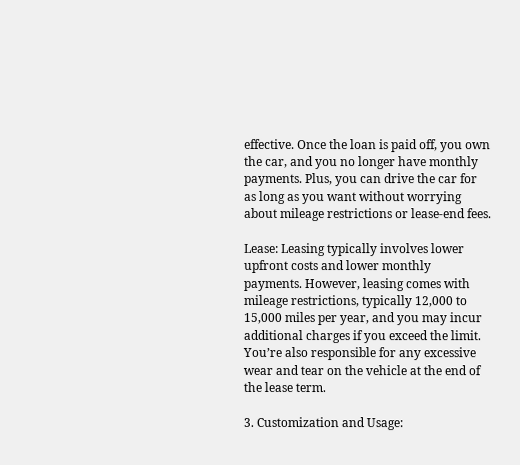effective. Once the loan is paid off, you own the car, and you no longer have monthly payments. Plus, you can drive the car for as long as you want without worrying about mileage restrictions or lease-end fees.

Lease: Leasing typically involves lower upfront costs and lower monthly payments. However, leasing comes with mileage restrictions, typically 12,000 to 15,000 miles per year, and you may incur additional charges if you exceed the limit. You’re also responsible for any excessive wear and tear on the vehicle at the end of the lease term.

3. Customization and Usage: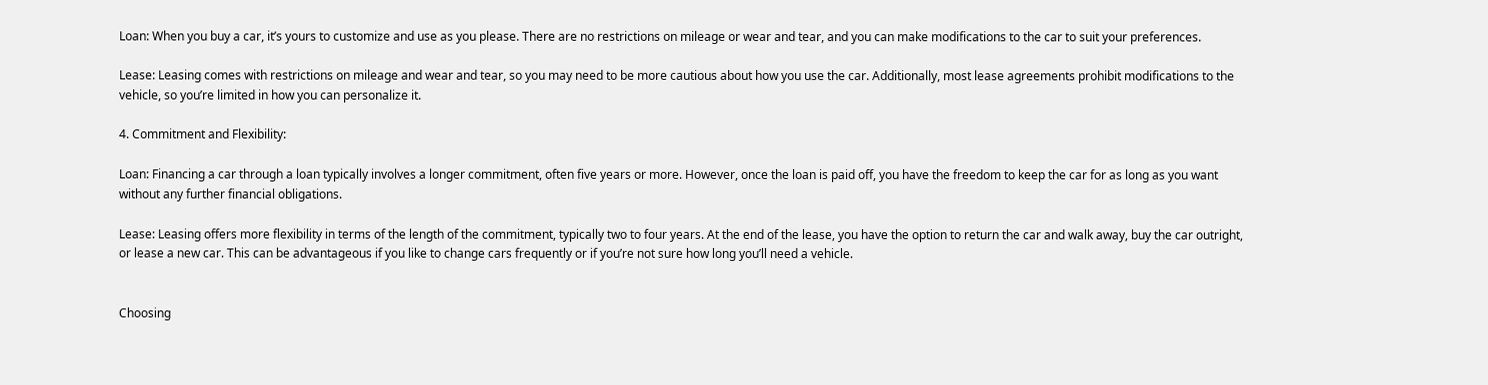Loan: When you buy a car, it’s yours to customize and use as you please. There are no restrictions on mileage or wear and tear, and you can make modifications to the car to suit your preferences.

Lease: Leasing comes with restrictions on mileage and wear and tear, so you may need to be more cautious about how you use the car. Additionally, most lease agreements prohibit modifications to the vehicle, so you’re limited in how you can personalize it.

4. Commitment and Flexibility:

Loan: Financing a car through a loan typically involves a longer commitment, often five years or more. However, once the loan is paid off, you have the freedom to keep the car for as long as you want without any further financial obligations.

Lease: Leasing offers more flexibility in terms of the length of the commitment, typically two to four years. At the end of the lease, you have the option to return the car and walk away, buy the car outright, or lease a new car. This can be advantageous if you like to change cars frequently or if you’re not sure how long you’ll need a vehicle.


Choosing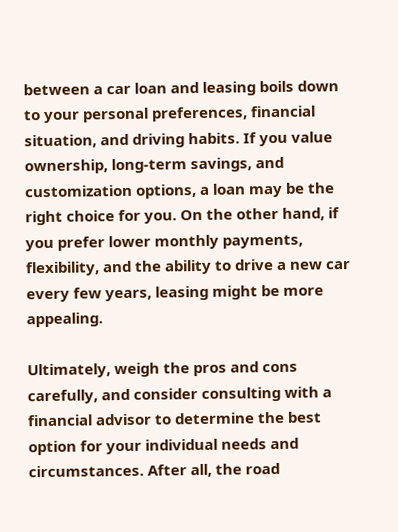between a car loan and leasing boils down to your personal preferences, financial situation, and driving habits. If you value ownership, long-term savings, and customization options, a loan may be the right choice for you. On the other hand, if you prefer lower monthly payments, flexibility, and the ability to drive a new car every few years, leasing might be more appealing.

Ultimately, weigh the pros and cons carefully, and consider consulting with a financial advisor to determine the best option for your individual needs and circumstances. After all, the road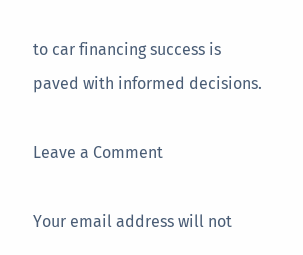to car financing success is paved with informed decisions.

Leave a Comment

Your email address will not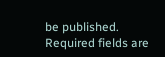be published. Required fields are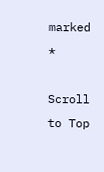marked *

Scroll to Top